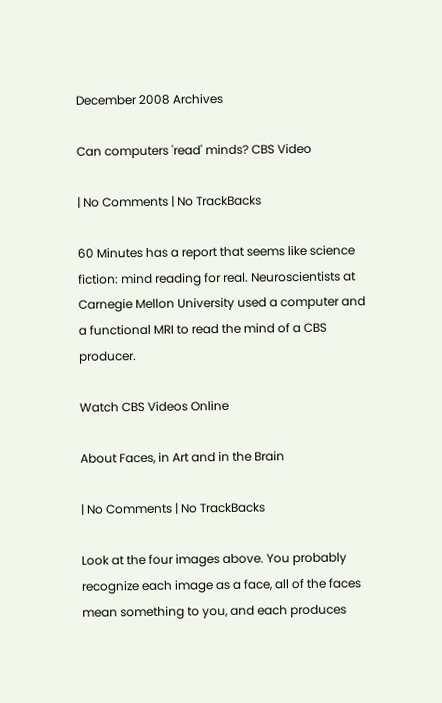December 2008 Archives

Can computers 'read' minds? CBS Video

| No Comments | No TrackBacks

60 Minutes has a report that seems like science fiction: mind reading for real. Neuroscientists at Carnegie Mellon University used a computer and a functional MRI to read the mind of a CBS producer.

Watch CBS Videos Online

About Faces, in Art and in the Brain

| No Comments | No TrackBacks

Look at the four images above. You probably recognize each image as a face, all of the faces mean something to you, and each produces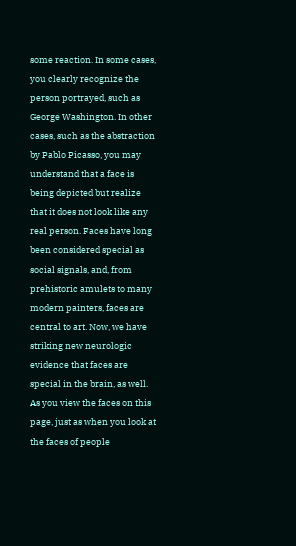some reaction. In some cases, you clearly recognize the person portrayed, such as George Washington. In other cases, such as the abstraction by Pablo Picasso, you may understand that a face is being depicted but realize that it does not look like any real person. Faces have long been considered special as social signals, and, from prehistoric amulets to many modern painters, faces are central to art. Now, we have striking new neurologic evidence that faces are special in the brain, as well. As you view the faces on this page, just as when you look at the faces of people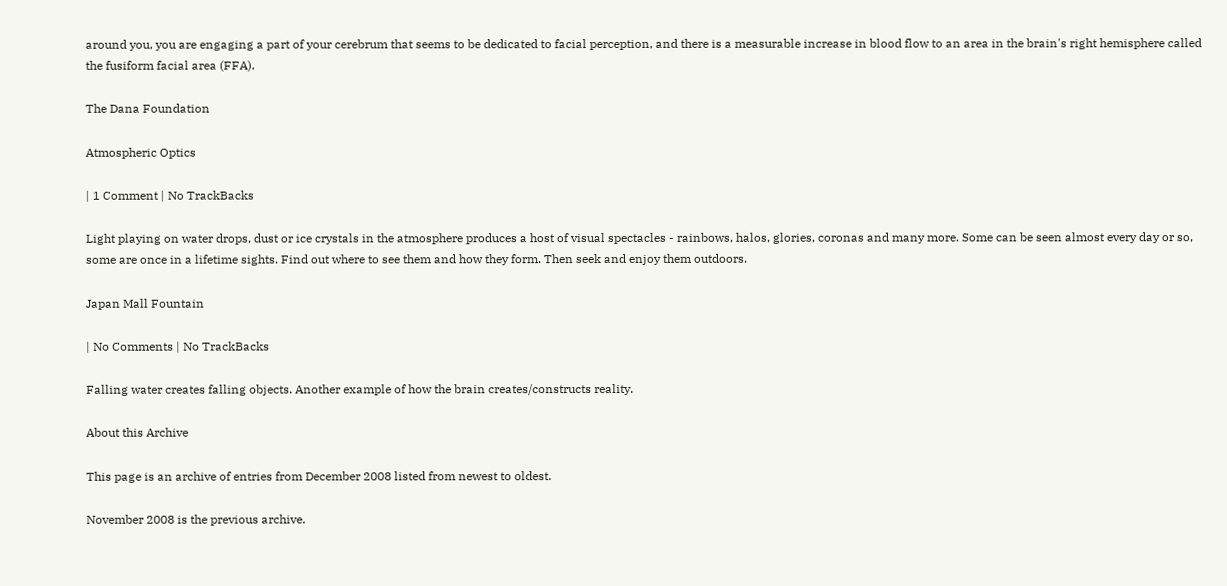around you, you are engaging a part of your cerebrum that seems to be dedicated to facial perception, and there is a measurable increase in blood flow to an area in the brain's right hemisphere called the fusiform facial area (FFA).

The Dana Foundation

Atmospheric Optics

| 1 Comment | No TrackBacks

Light playing on water drops, dust or ice crystals in the atmosphere produces a host of visual spectacles - rainbows, halos, glories, coronas and many more. Some can be seen almost every day or so, some are once in a lifetime sights. Find out where to see them and how they form. Then seek and enjoy them outdoors.

Japan Mall Fountain

| No Comments | No TrackBacks

Falling water creates falling objects. Another example of how the brain creates/constructs reality.

About this Archive

This page is an archive of entries from December 2008 listed from newest to oldest.

November 2008 is the previous archive.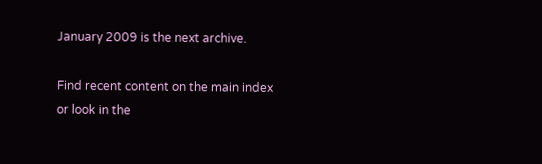January 2009 is the next archive.

Find recent content on the main index or look in the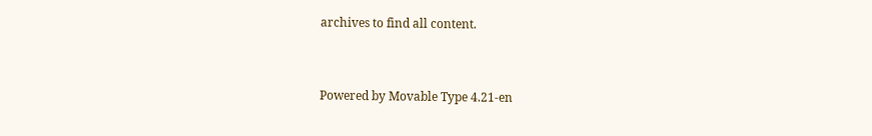archives to find all content.


Powered by Movable Type 4.21-en